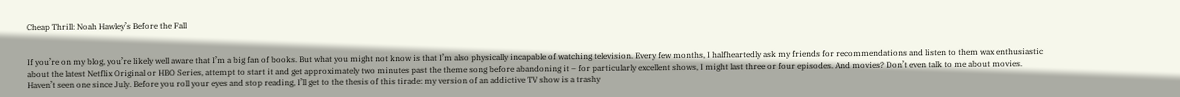Cheap Thrill: Noah Hawley’s Before the Fall


If you’re on my blog, you’re likely well aware that I’m a big fan of books. But what you might not know is that I’m also physically incapable of watching television. Every few months, I halfheartedly ask my friends for recommendations and listen to them wax enthusiastic about the latest Netflix Original or HBO Series, attempt to start it and get approximately two minutes past the theme song before abandoning it – for particularly excellent shows, I might last three or four episodes. And movies? Don’t even talk to me about movies. Haven’t seen one since July. Before you roll your eyes and stop reading, I’ll get to the thesis of this tirade: my version of an addictive TV show is a trashy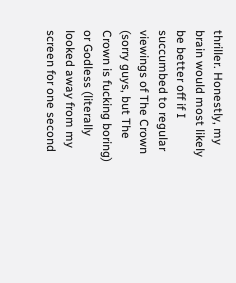thriller. Honestly, my brain would most likely be better off if I succumbed to regular viewings of The Crown (sorry guys, but The Crown is fucking boring) or Godless (literally looked away from my screen for one second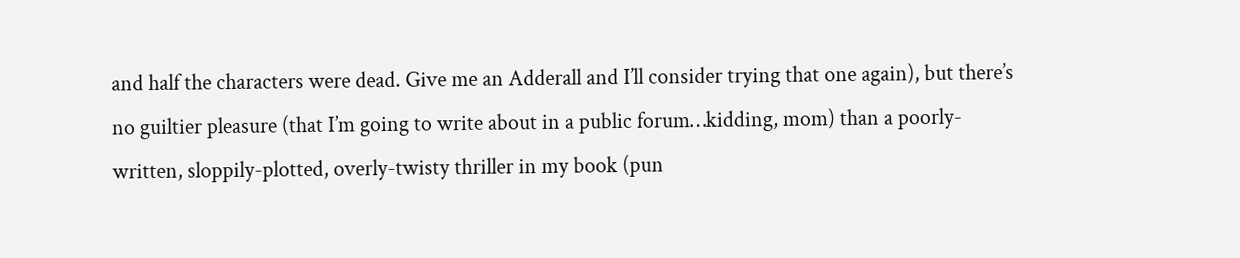and half the characters were dead. Give me an Adderall and I’ll consider trying that one again), but there’s no guiltier pleasure (that I’m going to write about in a public forum…kidding, mom) than a poorly-written, sloppily-plotted, overly-twisty thriller in my book (pun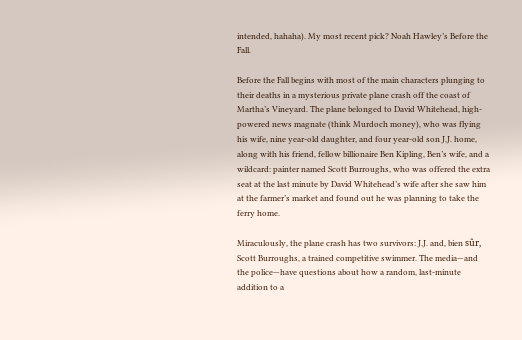intended, hahaha). My most recent pick? Noah Hawley’s Before the Fall.

Before the Fall begins with most of the main characters plunging to their deaths in a mysterious private plane crash off the coast of Martha’s Vineyard. The plane belonged to David Whitehead, high-powered news magnate (think Murdoch money), who was flying his wife, nine year-old daughter, and four year-old son J.J. home, along with his friend, fellow billionaire Ben Kipling, Ben’s wife, and a wildcard: painter named Scott Burroughs, who was offered the extra seat at the last minute by David Whitehead’s wife after she saw him at the farmer’s market and found out he was planning to take the ferry home.

Miraculously, the plane crash has two survivors: J.J. and, bien sûr, Scott Burroughs, a trained competitive swimmer. The media—and the police—have questions about how a random, last-minute addition to a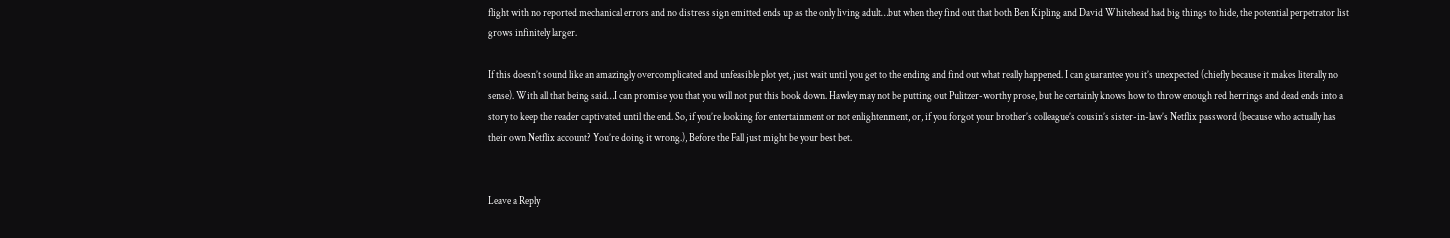flight with no reported mechanical errors and no distress sign emitted ends up as the only living adult…but when they find out that both Ben Kipling and David Whitehead had big things to hide, the potential perpetrator list grows infinitely larger.

If this doesn’t sound like an amazingly overcomplicated and unfeasible plot yet, just wait until you get to the ending and find out what really happened. I can guarantee you it’s unexpected (chiefly because it makes literally no sense). With all that being said…I can promise you that you will not put this book down. Hawley may not be putting out Pulitzer-worthy prose, but he certainly knows how to throw enough red herrings and dead ends into a story to keep the reader captivated until the end. So, if you’re looking for entertainment or not enlightenment, or, if you forgot your brother’s colleague’s cousin’s sister-in-law’s Netflix password (because who actually has their own Netflix account? You’re doing it wrong.), Before the Fall just might be your best bet.


Leave a Reply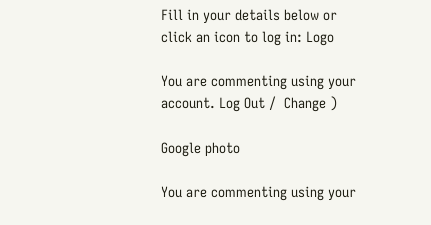Fill in your details below or click an icon to log in: Logo

You are commenting using your account. Log Out /  Change )

Google photo

You are commenting using your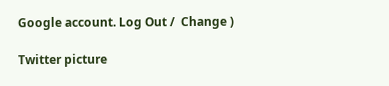Google account. Log Out /  Change )

Twitter picture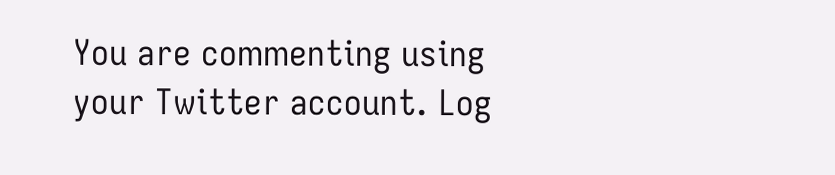You are commenting using your Twitter account. Log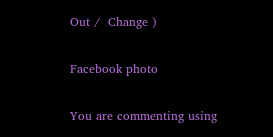Out /  Change )

Facebook photo

You are commenting using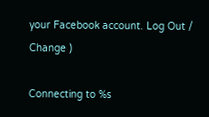your Facebook account. Log Out /  Change )

Connecting to %s